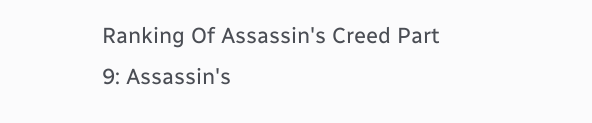Ranking Of Assassin's Creed Part 9: Assassin's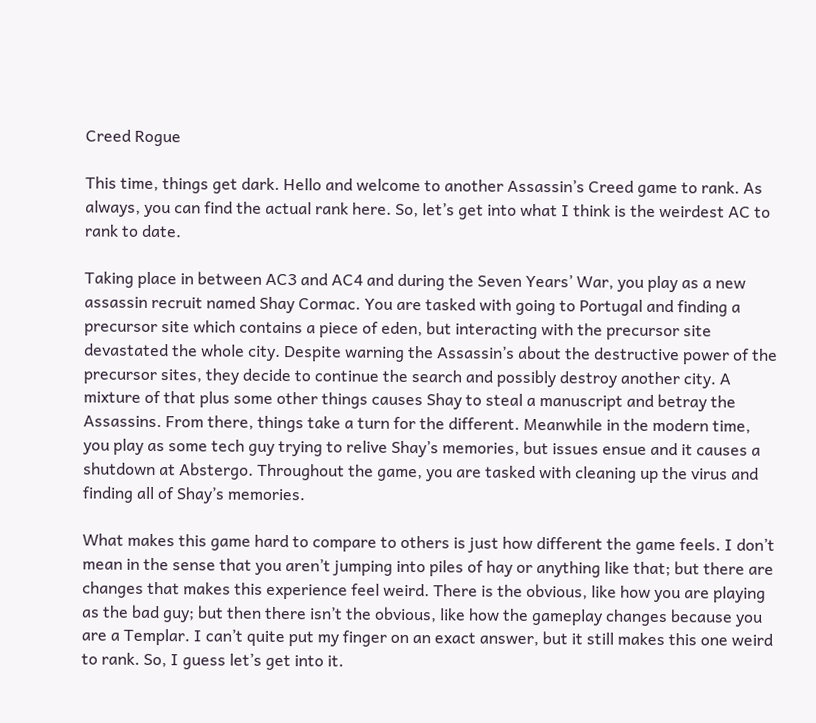Creed Rogue

This time, things get dark. Hello and welcome to another Assassin’s Creed game to rank. As always, you can find the actual rank here. So, let’s get into what I think is the weirdest AC to rank to date.

Taking place in between AC3 and AC4 and during the Seven Years’ War, you play as a new assassin recruit named Shay Cormac. You are tasked with going to Portugal and finding a precursor site which contains a piece of eden, but interacting with the precursor site devastated the whole city. Despite warning the Assassin’s about the destructive power of the precursor sites, they decide to continue the search and possibly destroy another city. A mixture of that plus some other things causes Shay to steal a manuscript and betray the Assassins. From there, things take a turn for the different. Meanwhile in the modern time, you play as some tech guy trying to relive Shay’s memories, but issues ensue and it causes a shutdown at Abstergo. Throughout the game, you are tasked with cleaning up the virus and finding all of Shay’s memories.

What makes this game hard to compare to others is just how different the game feels. I don’t mean in the sense that you aren’t jumping into piles of hay or anything like that; but there are changes that makes this experience feel weird. There is the obvious, like how you are playing as the bad guy; but then there isn’t the obvious, like how the gameplay changes because you are a Templar. I can’t quite put my finger on an exact answer, but it still makes this one weird to rank. So, I guess let’s get into it.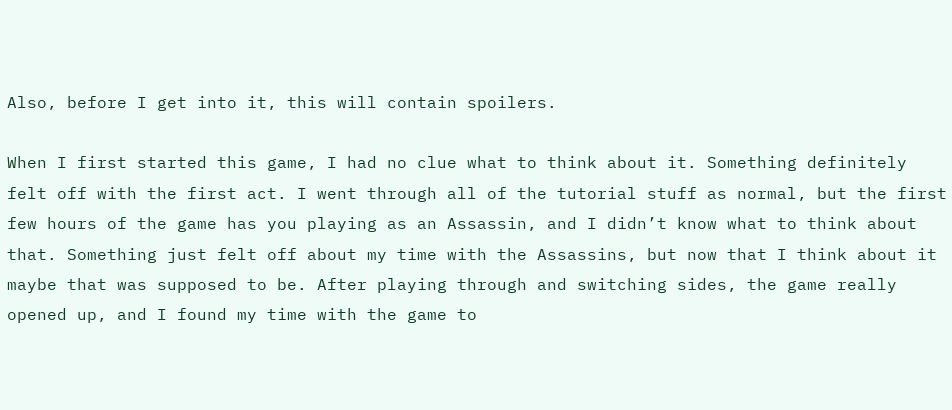Also, before I get into it, this will contain spoilers.

When I first started this game, I had no clue what to think about it. Something definitely felt off with the first act. I went through all of the tutorial stuff as normal, but the first few hours of the game has you playing as an Assassin, and I didn’t know what to think about that. Something just felt off about my time with the Assassins, but now that I think about it maybe that was supposed to be. After playing through and switching sides, the game really opened up, and I found my time with the game to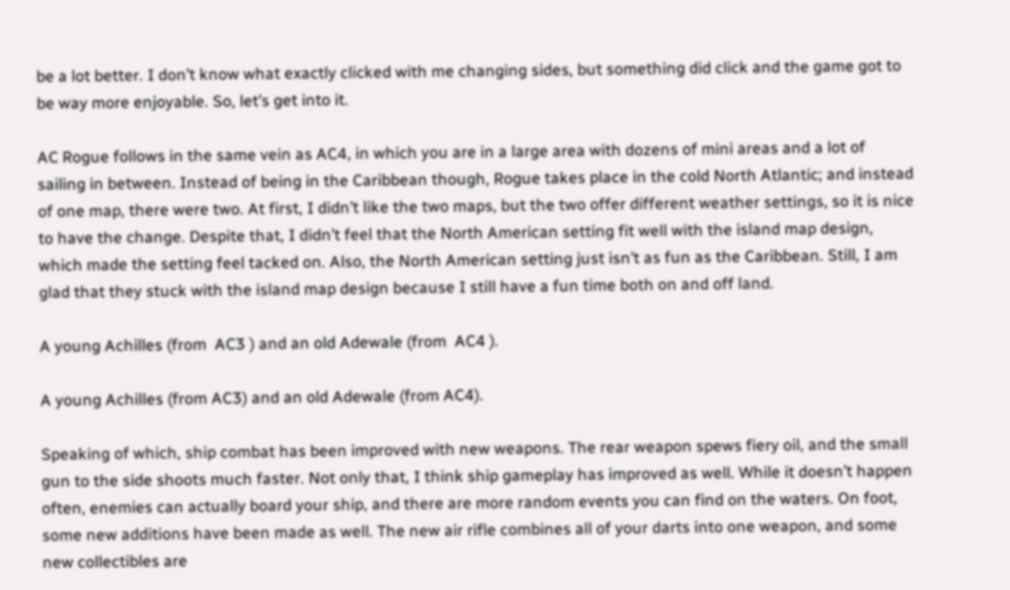be a lot better. I don’t know what exactly clicked with me changing sides, but something did click and the game got to be way more enjoyable. So, let’s get into it.

AC Rogue follows in the same vein as AC4, in which you are in a large area with dozens of mini areas and a lot of sailing in between. Instead of being in the Caribbean though, Rogue takes place in the cold North Atlantic; and instead of one map, there were two. At first, I didn’t like the two maps, but the two offer different weather settings, so it is nice to have the change. Despite that, I didn’t feel that the North American setting fit well with the island map design, which made the setting feel tacked on. Also, the North American setting just isn’t as fun as the Caribbean. Still, I am glad that they stuck with the island map design because I still have a fun time both on and off land.

A young Achilles (from  AC3 ) and an old Adewale (from  AC4 ).

A young Achilles (from AC3) and an old Adewale (from AC4).

Speaking of which, ship combat has been improved with new weapons. The rear weapon spews fiery oil, and the small gun to the side shoots much faster. Not only that, I think ship gameplay has improved as well. While it doesn’t happen often, enemies can actually board your ship, and there are more random events you can find on the waters. On foot, some new additions have been made as well. The new air rifle combines all of your darts into one weapon, and some new collectibles are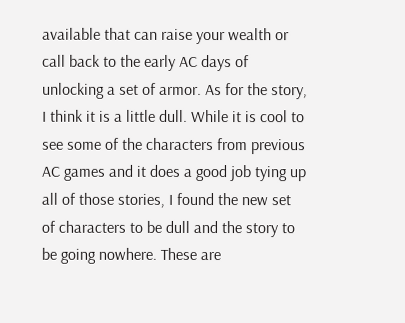available that can raise your wealth or call back to the early AC days of unlocking a set of armor. As for the story, I think it is a little dull. While it is cool to see some of the characters from previous AC games and it does a good job tying up all of those stories, I found the new set of characters to be dull and the story to be going nowhere. These are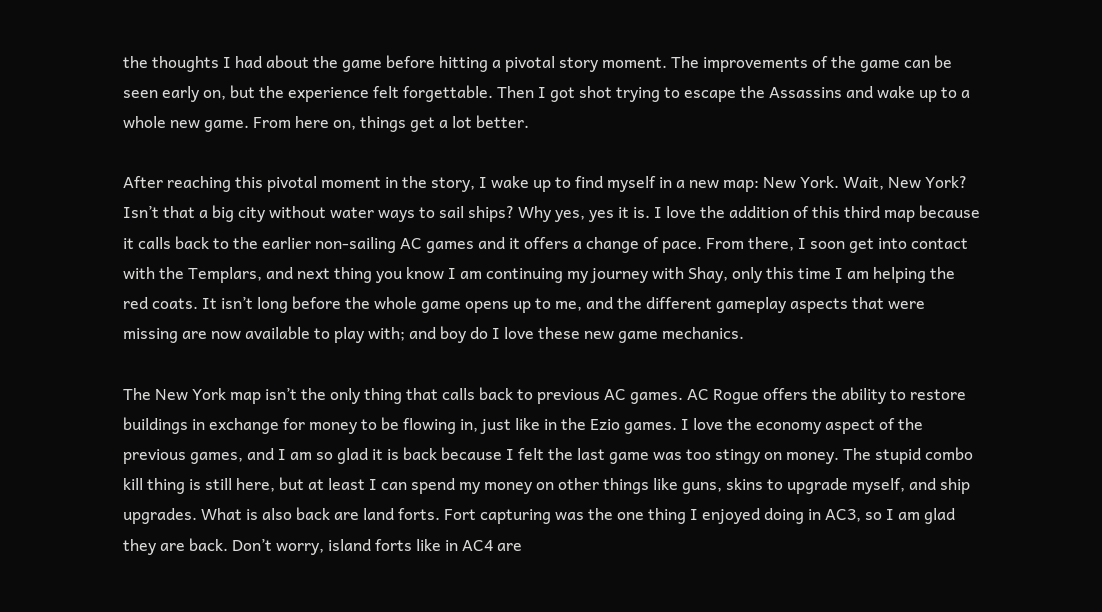the thoughts I had about the game before hitting a pivotal story moment. The improvements of the game can be seen early on, but the experience felt forgettable. Then I got shot trying to escape the Assassins and wake up to a whole new game. From here on, things get a lot better.

After reaching this pivotal moment in the story, I wake up to find myself in a new map: New York. Wait, New York? Isn’t that a big city without water ways to sail ships? Why yes, yes it is. I love the addition of this third map because it calls back to the earlier non-sailing AC games and it offers a change of pace. From there, I soon get into contact with the Templars, and next thing you know I am continuing my journey with Shay, only this time I am helping the red coats. It isn’t long before the whole game opens up to me, and the different gameplay aspects that were missing are now available to play with; and boy do I love these new game mechanics.

The New York map isn’t the only thing that calls back to previous AC games. AC Rogue offers the ability to restore buildings in exchange for money to be flowing in, just like in the Ezio games. I love the economy aspect of the previous games, and I am so glad it is back because I felt the last game was too stingy on money. The stupid combo kill thing is still here, but at least I can spend my money on other things like guns, skins to upgrade myself, and ship upgrades. What is also back are land forts. Fort capturing was the one thing I enjoyed doing in AC3, so I am glad they are back. Don’t worry, island forts like in AC4 are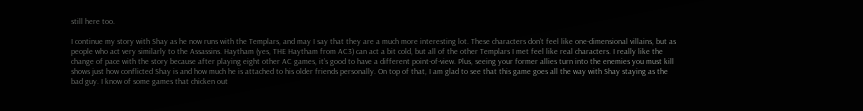still here too.

I continue my story with Shay as he now runs with the Templars, and may I say that they are a much more interesting lot. These characters don’t feel like one-dimensional villains, but as people who act very similarly to the Assassins. Haytham (yes, THE Haytham from AC3) can act a bit cold, but all of the other Templars I met feel like real characters. I really like the change of pace with the story because after playing eight other AC games, it’s good to have a different point-of-view. Plus, seeing your former allies turn into the enemies you must kill shows just how conflicted Shay is and how much he is attached to his older friends personally. On top of that, I am glad to see that this game goes all the way with Shay staying as the bad guy. I know of some games that chicken out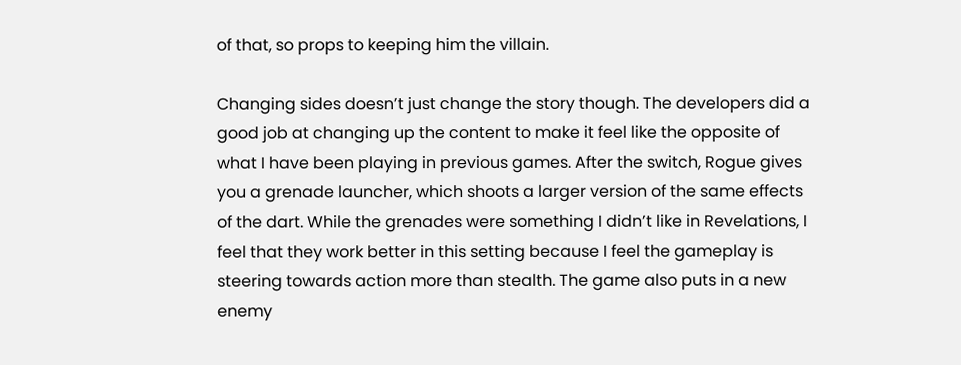of that, so props to keeping him the villain.

Changing sides doesn’t just change the story though. The developers did a good job at changing up the content to make it feel like the opposite of what I have been playing in previous games. After the switch, Rogue gives you a grenade launcher, which shoots a larger version of the same effects of the dart. While the grenades were something I didn’t like in Revelations, I feel that they work better in this setting because I feel the gameplay is steering towards action more than stealth. The game also puts in a new enemy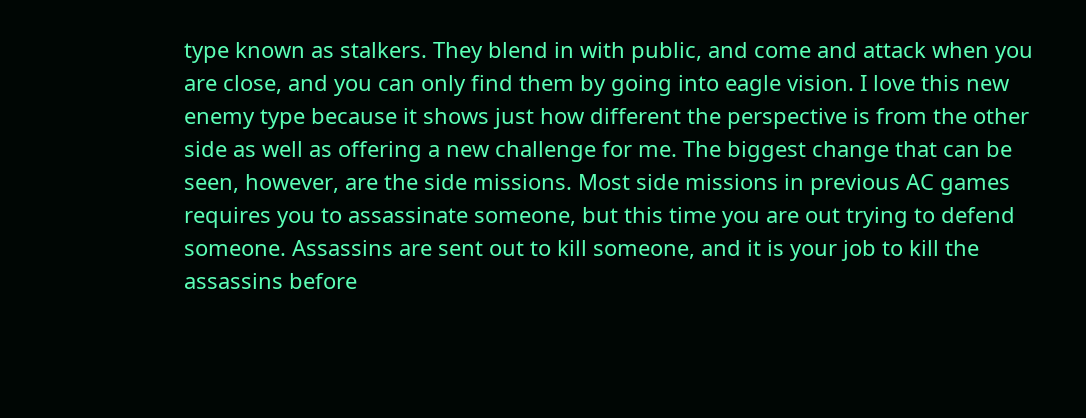type known as stalkers. They blend in with public, and come and attack when you are close, and you can only find them by going into eagle vision. I love this new enemy type because it shows just how different the perspective is from the other side as well as offering a new challenge for me. The biggest change that can be seen, however, are the side missions. Most side missions in previous AC games requires you to assassinate someone, but this time you are out trying to defend someone. Assassins are sent out to kill someone, and it is your job to kill the assassins before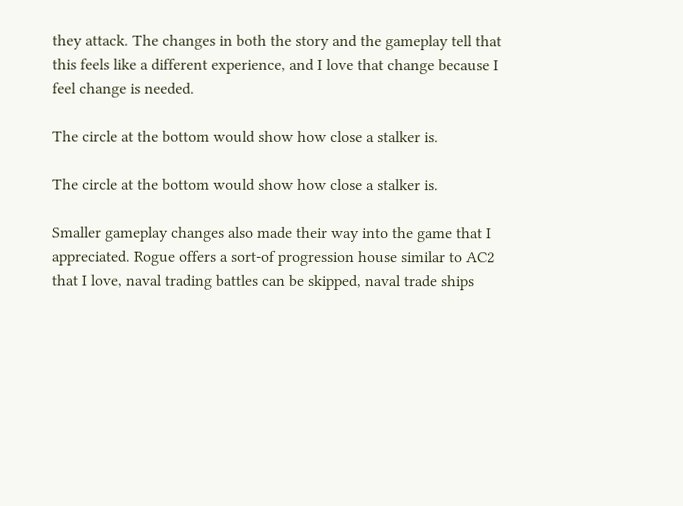they attack. The changes in both the story and the gameplay tell that this feels like a different experience, and I love that change because I feel change is needed.

The circle at the bottom would show how close a stalker is.

The circle at the bottom would show how close a stalker is.

Smaller gameplay changes also made their way into the game that I appreciated. Rogue offers a sort-of progression house similar to AC2 that I love, naval trading battles can be skipped, naval trade ships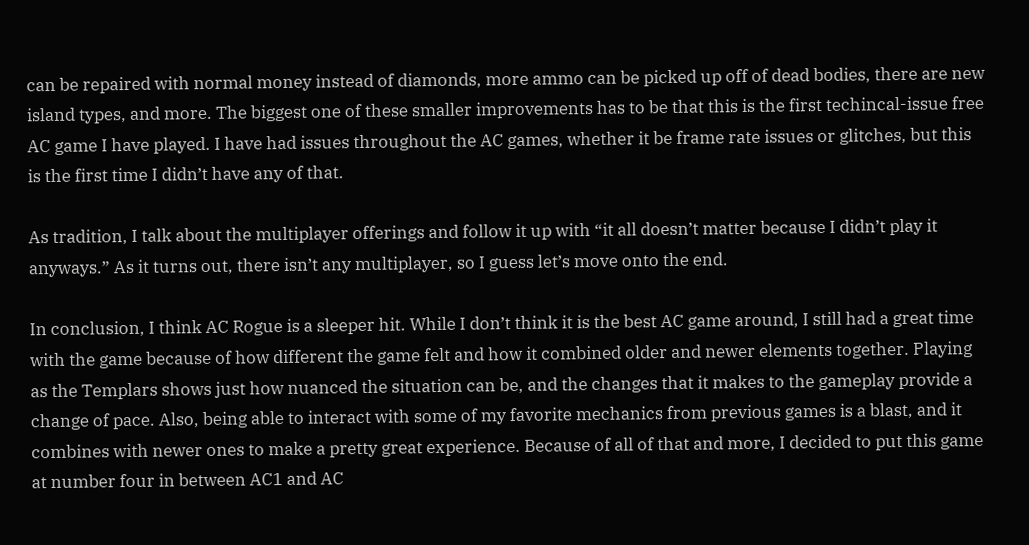can be repaired with normal money instead of diamonds, more ammo can be picked up off of dead bodies, there are new island types, and more. The biggest one of these smaller improvements has to be that this is the first techincal-issue free AC game I have played. I have had issues throughout the AC games, whether it be frame rate issues or glitches, but this is the first time I didn’t have any of that.

As tradition, I talk about the multiplayer offerings and follow it up with “it all doesn’t matter because I didn’t play it anyways.” As it turns out, there isn’t any multiplayer, so I guess let’s move onto the end.

In conclusion, I think AC Rogue is a sleeper hit. While I don’t think it is the best AC game around, I still had a great time with the game because of how different the game felt and how it combined older and newer elements together. Playing as the Templars shows just how nuanced the situation can be, and the changes that it makes to the gameplay provide a change of pace. Also, being able to interact with some of my favorite mechanics from previous games is a blast, and it combines with newer ones to make a pretty great experience. Because of all of that and more, I decided to put this game at number four in between AC1 and AC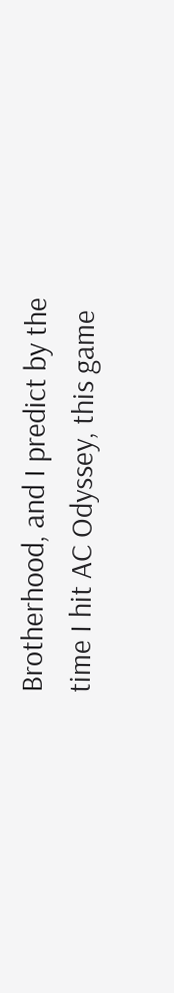Brotherhood, and I predict by the time I hit AC Odyssey, this game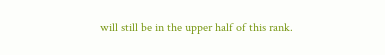will still be in the upper half of this rank.